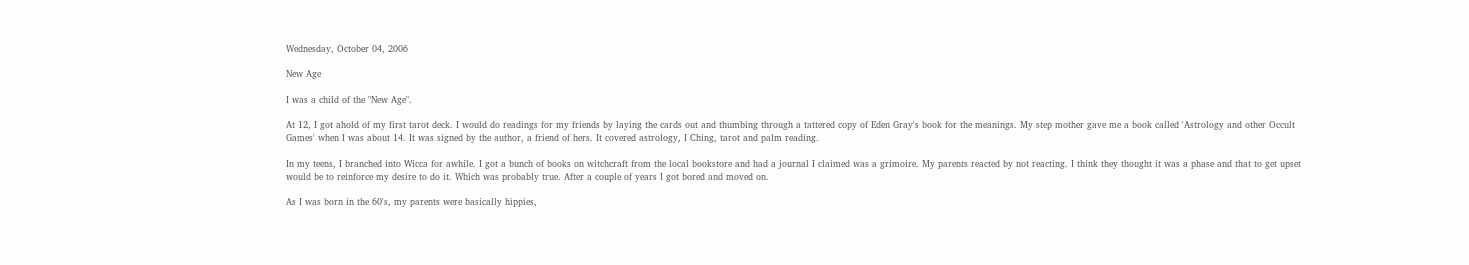Wednesday, October 04, 2006

New Age

I was a child of the "New Age".

At 12, I got ahold of my first tarot deck. I would do readings for my friends by laying the cards out and thumbing through a tattered copy of Eden Gray's book for the meanings. My step mother gave me a book called 'Astrology and other Occult Games' when I was about 14. It was signed by the author, a friend of hers. It covered astrology, I Ching, tarot and palm reading.

In my teens, I branched into Wicca for awhile. I got a bunch of books on witchcraft from the local bookstore and had a journal I claimed was a grimoire. My parents reacted by not reacting. I think they thought it was a phase and that to get upset would be to reinforce my desire to do it. Which was probably true. After a couple of years I got bored and moved on.

As I was born in the 60's, my parents were basically hippies,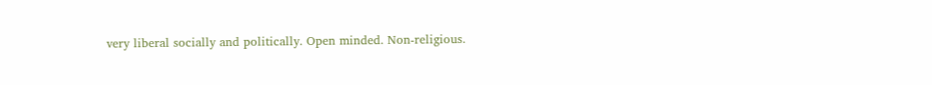very liberal socially and politically. Open minded. Non-religious.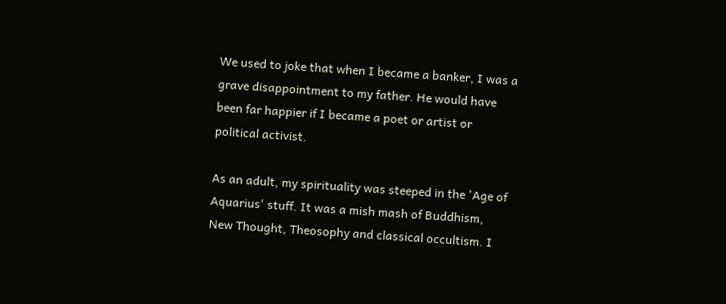We used to joke that when I became a banker, I was a grave disappointment to my father. He would have been far happier if I became a poet or artist or political activist.

As an adult, my spirituality was steeped in the 'Age of Aquarius' stuff. It was a mish mash of Buddhism, New Thought, Theosophy and classical occultism. I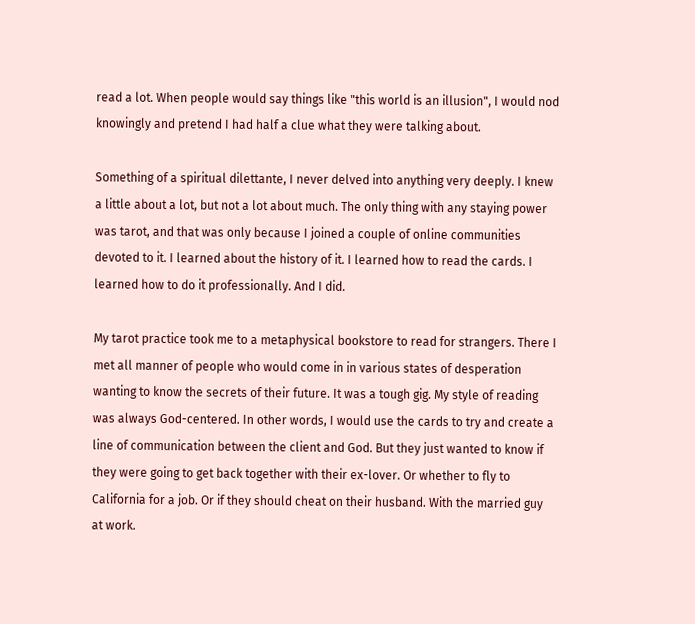read a lot. When people would say things like "this world is an illusion", I would nod knowingly and pretend I had half a clue what they were talking about.

Something of a spiritual dilettante, I never delved into anything very deeply. I knew a little about a lot, but not a lot about much. The only thing with any staying power was tarot, and that was only because I joined a couple of online communities devoted to it. I learned about the history of it. I learned how to read the cards. I learned how to do it professionally. And I did.

My tarot practice took me to a metaphysical bookstore to read for strangers. There I met all manner of people who would come in in various states of desperation wanting to know the secrets of their future. It was a tough gig. My style of reading was always God-centered. In other words, I would use the cards to try and create a line of communication between the client and God. But they just wanted to know if they were going to get back together with their ex-lover. Or whether to fly to California for a job. Or if they should cheat on their husband. With the married guy at work.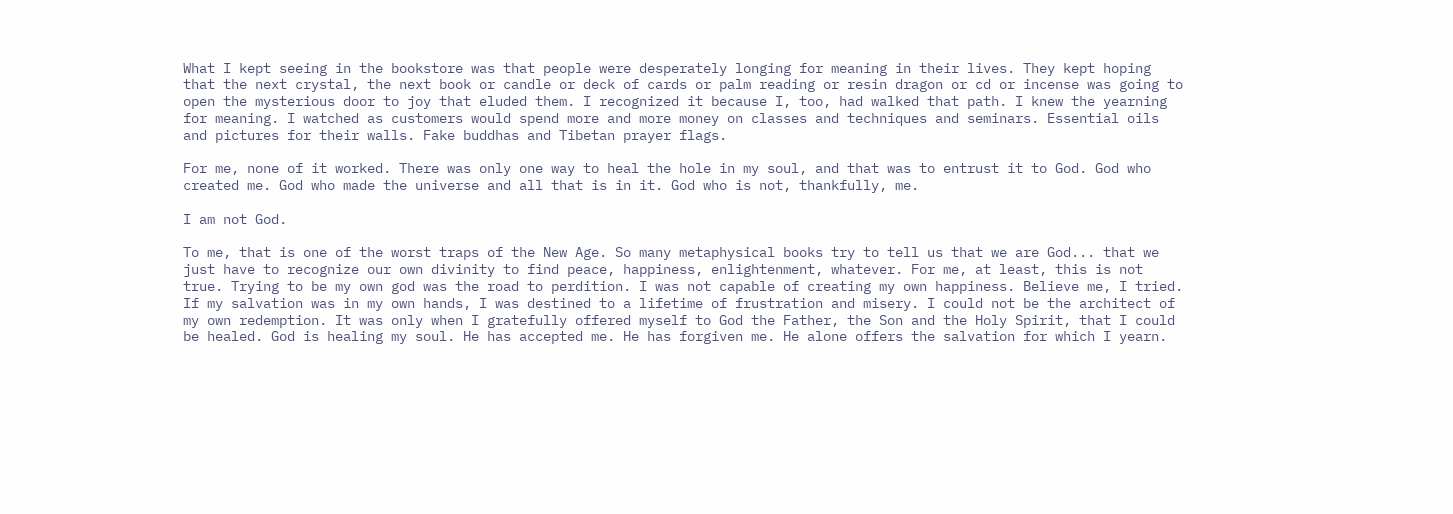What I kept seeing in the bookstore was that people were desperately longing for meaning in their lives. They kept hoping that the next crystal, the next book or candle or deck of cards or palm reading or resin dragon or cd or incense was going to open the mysterious door to joy that eluded them. I recognized it because I, too, had walked that path. I knew the yearning for meaning. I watched as customers would spend more and more money on classes and techniques and seminars. Essential oils and pictures for their walls. Fake buddhas and Tibetan prayer flags.

For me, none of it worked. There was only one way to heal the hole in my soul, and that was to entrust it to God. God who created me. God who made the universe and all that is in it. God who is not, thankfully, me.

I am not God.

To me, that is one of the worst traps of the New Age. So many metaphysical books try to tell us that we are God... that we just have to recognize our own divinity to find peace, happiness, enlightenment, whatever. For me, at least, this is not true. Trying to be my own god was the road to perdition. I was not capable of creating my own happiness. Believe me, I tried. If my salvation was in my own hands, I was destined to a lifetime of frustration and misery. I could not be the architect of my own redemption. It was only when I gratefully offered myself to God the Father, the Son and the Holy Spirit, that I could be healed. God is healing my soul. He has accepted me. He has forgiven me. He alone offers the salvation for which I yearn.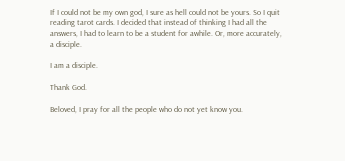If I could not be my own god, I sure as hell could not be yours. So I quit reading tarot cards. I decided that instead of thinking I had all the answers, I had to learn to be a student for awhile. Or, more accurately, a disciple.

I am a disciple.

Thank God.

Beloved, I pray for all the people who do not yet know you.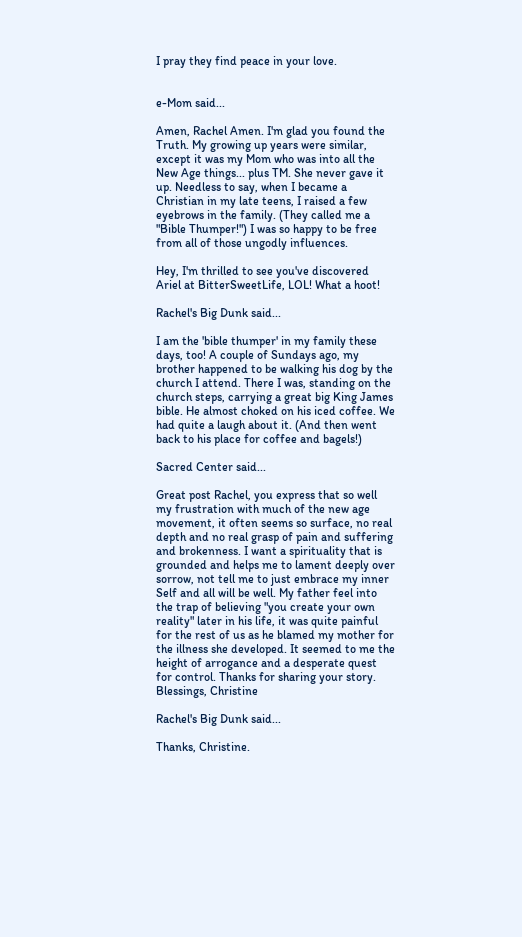I pray they find peace in your love.


e-Mom said...

Amen, Rachel Amen. I'm glad you found the Truth. My growing up years were similar, except it was my Mom who was into all the New Age things... plus TM. She never gave it up. Needless to say, when I became a Christian in my late teens, I raised a few eyebrows in the family. (They called me a "Bible Thumper!") I was so happy to be free from all of those ungodly influences.

Hey, I'm thrilled to see you've discovered Ariel at BitterSweetLife, LOL! What a hoot!

Rachel's Big Dunk said...

I am the 'bible thumper' in my family these days, too! A couple of Sundays ago, my brother happened to be walking his dog by the church I attend. There I was, standing on the church steps, carrying a great big King James bible. He almost choked on his iced coffee. We had quite a laugh about it. (And then went back to his place for coffee and bagels!)

Sacred Center said...

Great post Rachel, you express that so well my frustration with much of the new age movement, it often seems so surface, no real depth and no real grasp of pain and suffering and brokenness. I want a spirituality that is grounded and helps me to lament deeply over sorrow, not tell me to just embrace my inner Self and all will be well. My father feel into the trap of believing "you create your own reality" later in his life, it was quite painful for the rest of us as he blamed my mother for the illness she developed. It seemed to me the height of arrogance and a desperate quest for control. Thanks for sharing your story. Blessings, Christine

Rachel's Big Dunk said...

Thanks, Christine.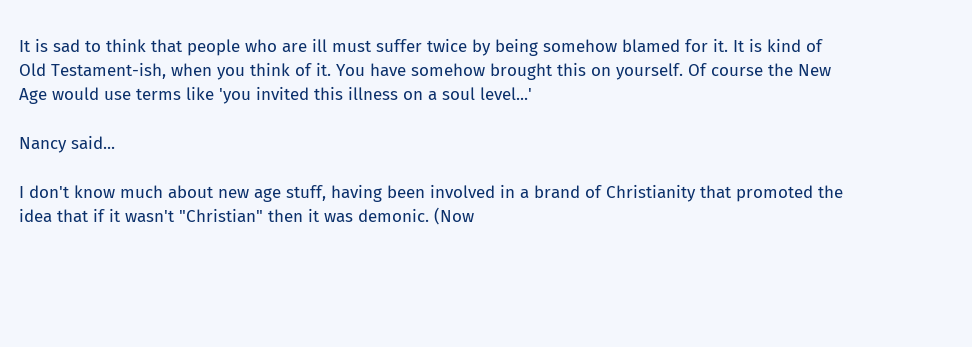It is sad to think that people who are ill must suffer twice by being somehow blamed for it. It is kind of Old Testament-ish, when you think of it. You have somehow brought this on yourself. Of course the New Age would use terms like 'you invited this illness on a soul level...'

Nancy said...

I don't know much about new age stuff, having been involved in a brand of Christianity that promoted the idea that if it wasn't "Christian" then it was demonic. (Now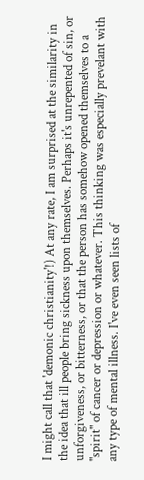I might call that 'demonic christianity'!) At any rate, I am surprised at the similarity in the idea that ill people bring sickness upon themselves. Perhaps it's unrepented of sin, or unforgiveness, or bitterness, or that the person has somehow opened themselves to a "spirit" of cancer or depression or whatever. This thinking was especially prevelant with any type of mental illness. I've even seen lists of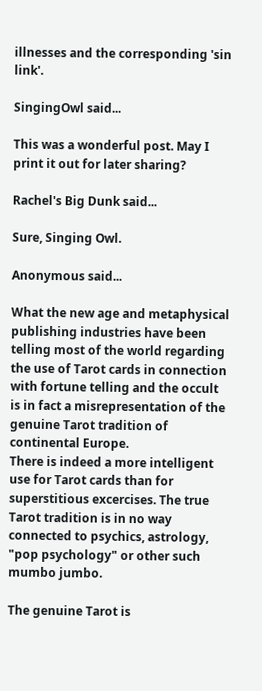illnesses and the corresponding 'sin link'.

SingingOwl said...

This was a wonderful post. May I print it out for later sharing?

Rachel's Big Dunk said...

Sure, Singing Owl.

Anonymous said...

What the new age and metaphysical publishing industries have been telling most of the world regarding the use of Tarot cards in connection with fortune telling and the occult is in fact a misrepresentation of the genuine Tarot tradition of continental Europe.
There is indeed a more intelligent use for Tarot cards than for superstitious excercises. The true Tarot tradition is in no way connected to psychics, astrology, "pop psychology" or other such mumbo jumbo.

The genuine Tarot is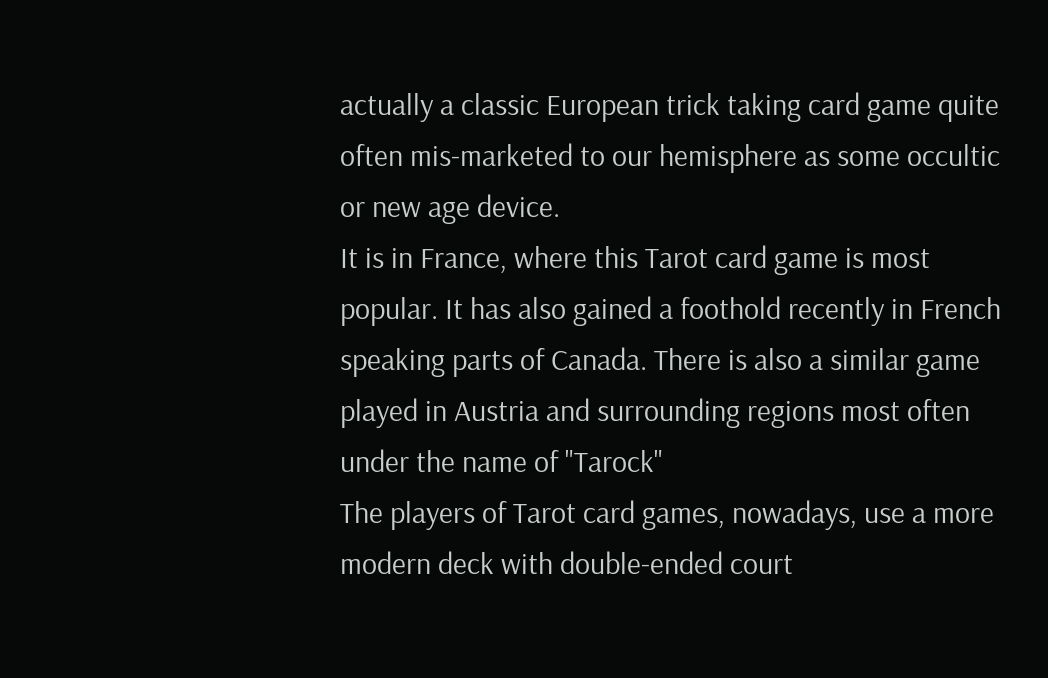actually a classic European trick taking card game quite often mis-marketed to our hemisphere as some occultic or new age device.
It is in France, where this Tarot card game is most popular. It has also gained a foothold recently in French speaking parts of Canada. There is also a similar game played in Austria and surrounding regions most often under the name of "Tarock"
The players of Tarot card games, nowadays, use a more modern deck with double-ended court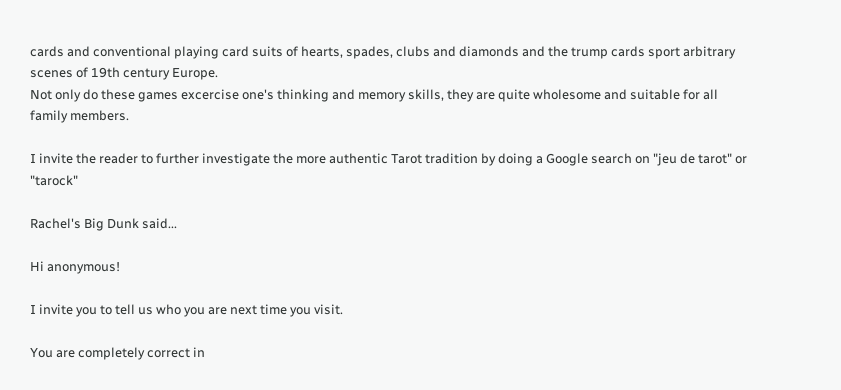cards and conventional playing card suits of hearts, spades, clubs and diamonds and the trump cards sport arbitrary scenes of 19th century Europe.
Not only do these games excercise one's thinking and memory skills, they are quite wholesome and suitable for all family members.

I invite the reader to further investigate the more authentic Tarot tradition by doing a Google search on "jeu de tarot" or "tarock"

Rachel's Big Dunk said...

Hi anonymous!

I invite you to tell us who you are next time you visit.

You are completely correct in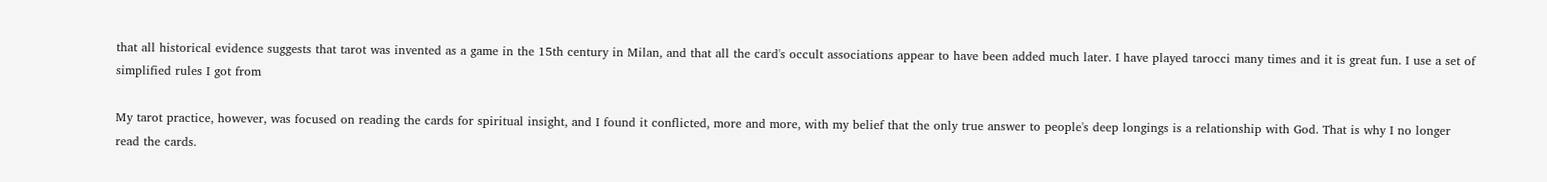that all historical evidence suggests that tarot was invented as a game in the 15th century in Milan, and that all the card's occult associations appear to have been added much later. I have played tarocci many times and it is great fun. I use a set of simplified rules I got from

My tarot practice, however, was focused on reading the cards for spiritual insight, and I found it conflicted, more and more, with my belief that the only true answer to people's deep longings is a relationship with God. That is why I no longer read the cards.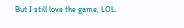But I still love the game, LOL.